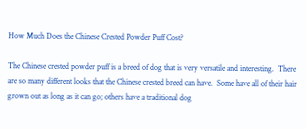How Much Does the Chinese Crested Powder Puff Cost?

The Chinese crested powder puff is a breed of dog that is very versatile and interesting.  There are so many different looks that the Chinese crested breed can have.  Some have all of their hair grown out as long as it can go; others have a traditional dog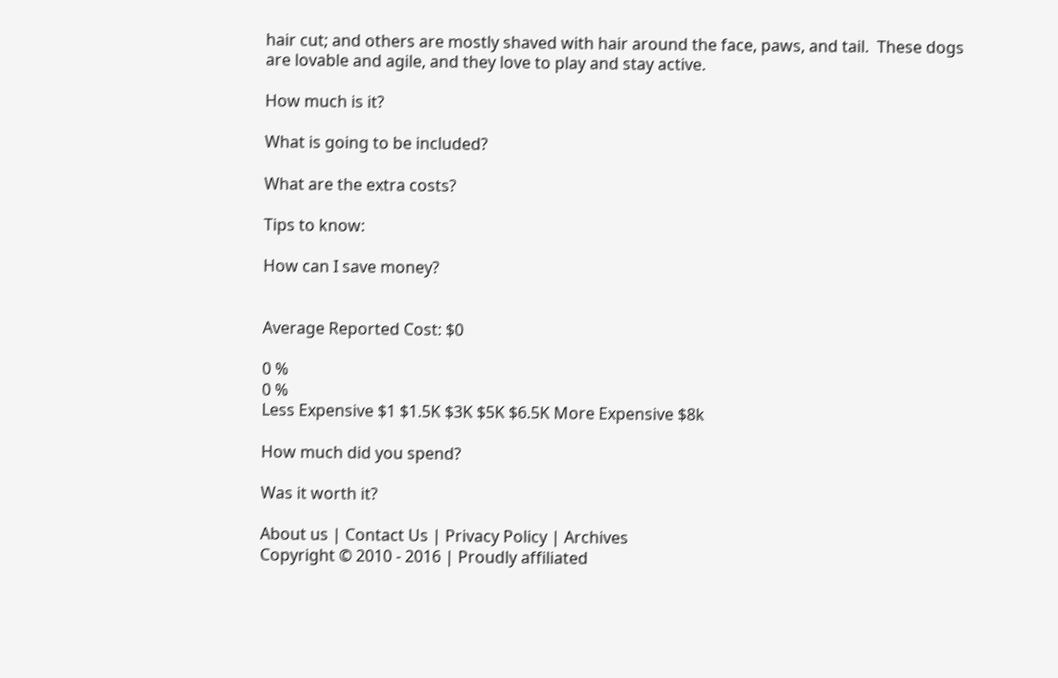hair cut; and others are mostly shaved with hair around the face, paws, and tail.  These dogs are lovable and agile, and they love to play and stay active.

How much is it?

What is going to be included?

What are the extra costs?

Tips to know:

How can I save money?


Average Reported Cost: $0

0 %
0 %
Less Expensive $1 $1.5K $3K $5K $6.5K More Expensive $8k

How much did you spend?

Was it worth it?

About us | Contact Us | Privacy Policy | Archives
Copyright © 2010 - 2016 | Proudly affiliated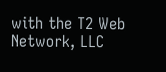with the T2 Web Network, LLC